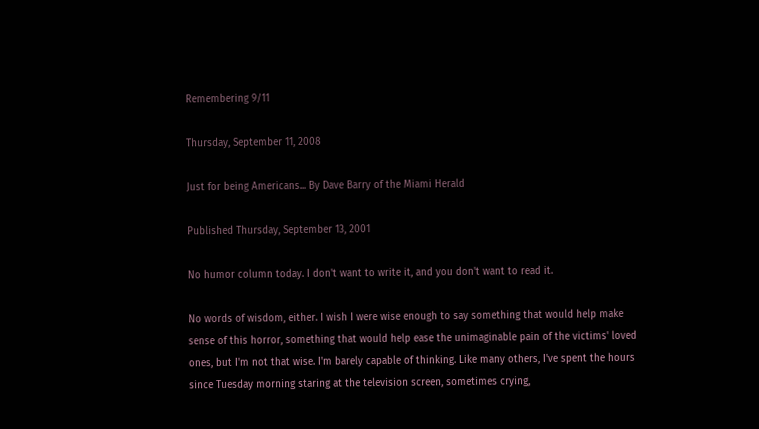Remembering 9/11

Thursday, September 11, 2008

Just for being Americans... By Dave Barry of the Miami Herald

Published Thursday, September 13, 2001

No humor column today. I don't want to write it, and you don't want to read it.

No words of wisdom, either. I wish I were wise enough to say something that would help make sense of this horror, something that would help ease the unimaginable pain of the victims' loved ones, but I'm not that wise. I'm barely capable of thinking. Like many others, I've spent the hours since Tuesday morning staring at the television screen, sometimes crying,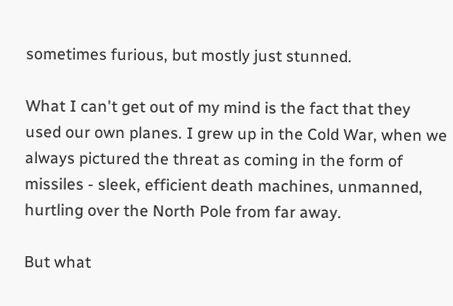sometimes furious, but mostly just stunned.

What I can't get out of my mind is the fact that they used our own planes. I grew up in the Cold War, when we always pictured the threat as coming in the form of missiles - sleek, efficient death machines, unmanned, hurtling over the North Pole from far away.

But what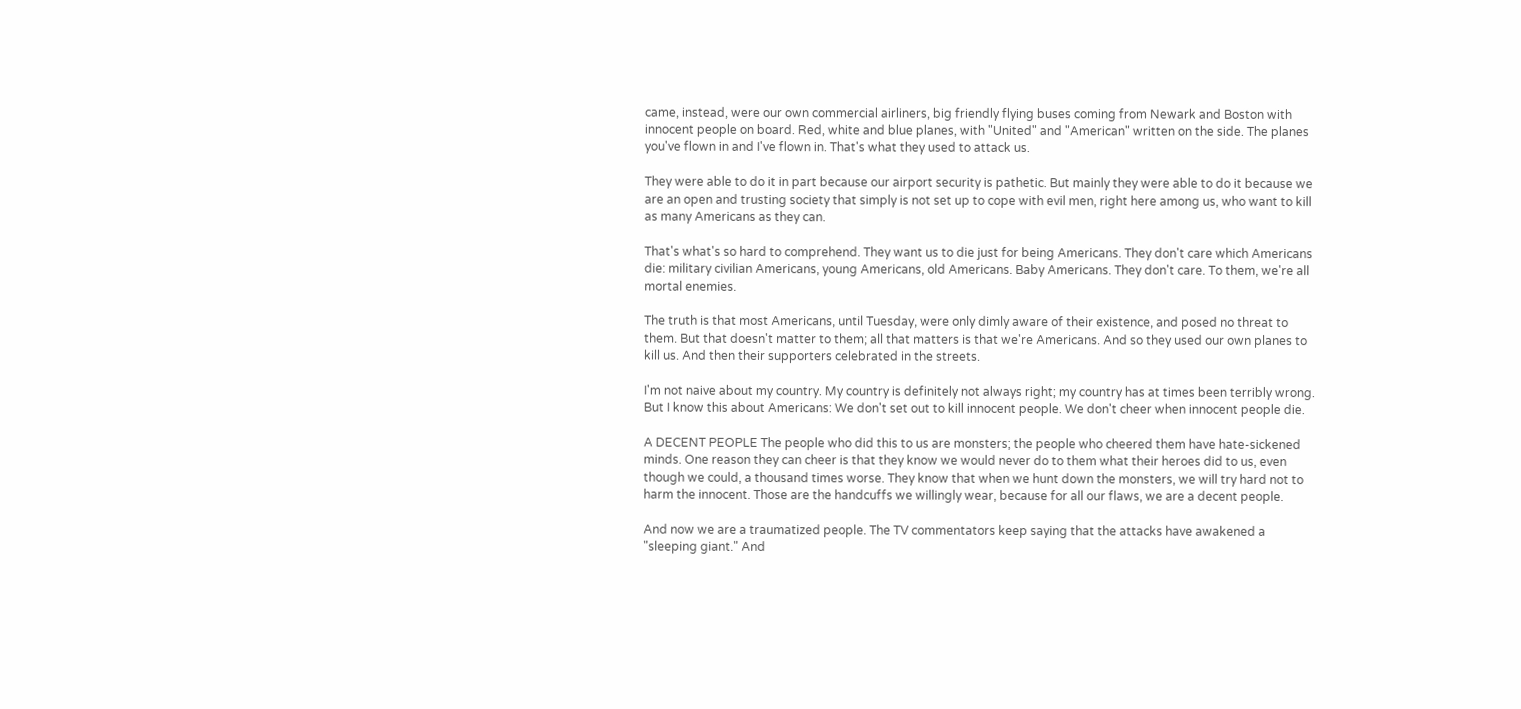came, instead, were our own commercial airliners, big friendly flying buses coming from Newark and Boston with innocent people on board. Red, white and blue planes, with "United" and "American" written on the side. The planes you've flown in and I've flown in. That's what they used to attack us.

They were able to do it in part because our airport security is pathetic. But mainly they were able to do it because we are an open and trusting society that simply is not set up to cope with evil men, right here among us, who want to kill as many Americans as they can.

That's what's so hard to comprehend. They want us to die just for being Americans. They don't care which Americans die: military civilian Americans, young Americans, old Americans. Baby Americans. They don't care. To them, we're all mortal enemies.

The truth is that most Americans, until Tuesday, were only dimly aware of their existence, and posed no threat to them. But that doesn't matter to them; all that matters is that we're Americans. And so they used our own planes to kill us. And then their supporters celebrated in the streets.

I'm not naive about my country. My country is definitely not always right; my country has at times been terribly wrong. But I know this about Americans: We don't set out to kill innocent people. We don't cheer when innocent people die.

A DECENT PEOPLE The people who did this to us are monsters; the people who cheered them have hate-sickened minds. One reason they can cheer is that they know we would never do to them what their heroes did to us, even though we could, a thousand times worse. They know that when we hunt down the monsters, we will try hard not to harm the innocent. Those are the handcuffs we willingly wear, because for all our flaws, we are a decent people.

And now we are a traumatized people. The TV commentators keep saying that the attacks have awakened a "sleeping giant." And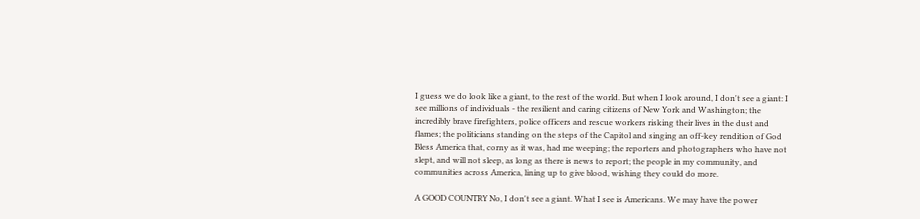I guess we do look like a giant, to the rest of the world. But when I look around, I don't see a giant: I see millions of individuals - the resilient and caring citizens of New York and Washington; the incredibly brave firefighters, police officers and rescue workers risking their lives in the dust and flames; the politicians standing on the steps of the Capitol and singing an off-key rendition of God Bless America that, corny as it was, had me weeping; the reporters and photographers who have not slept, and will not sleep, as long as there is news to report; the people in my community, and communities across America, lining up to give blood, wishing they could do more.

A GOOD COUNTRY No, I don't see a giant. What I see is Americans. We may have the power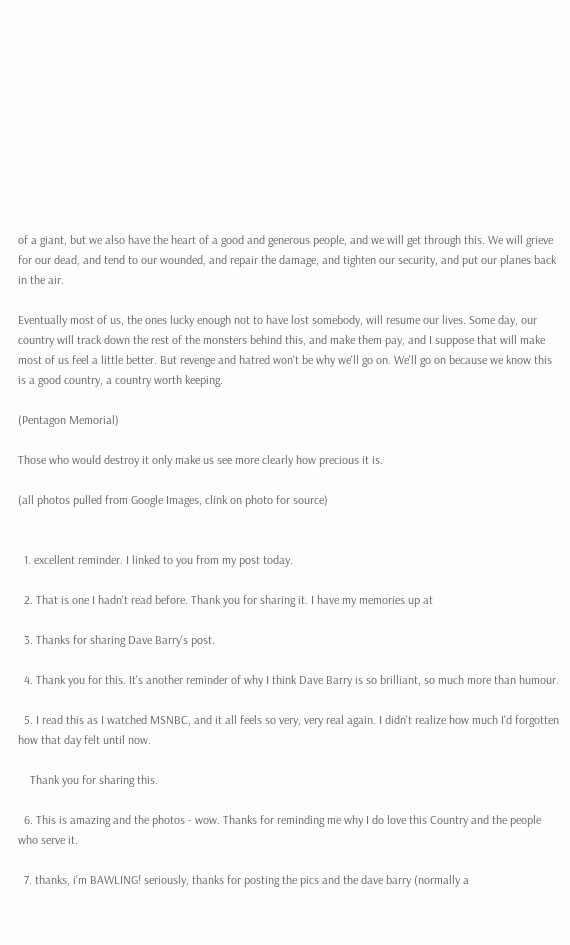of a giant, but we also have the heart of a good and generous people, and we will get through this. We will grieve for our dead, and tend to our wounded, and repair the damage, and tighten our security, and put our planes back in the air.

Eventually most of us, the ones lucky enough not to have lost somebody, will resume our lives. Some day, our country will track down the rest of the monsters behind this, and make them pay, and I suppose that will make most of us feel a little better. But revenge and hatred won't be why we'll go on. We'll go on because we know this is a good country, a country worth keeping.

(Pentagon Memorial)

Those who would destroy it only make us see more clearly how precious it is.

(all photos pulled from Google Images, clink on photo for source)


  1. excellent reminder. I linked to you from my post today.

  2. That is one I hadn't read before. Thank you for sharing it. I have my memories up at

  3. Thanks for sharing Dave Barry's post.

  4. Thank you for this. It's another reminder of why I think Dave Barry is so brilliant, so much more than humour.

  5. I read this as I watched MSNBC, and it all feels so very, very real again. I didn't realize how much I'd forgotten how that day felt until now.

    Thank you for sharing this.

  6. This is amazing and the photos - wow. Thanks for reminding me why I do love this Country and the people who serve it.

  7. thanks, i'm BAWLING! seriously, thanks for posting the pics and the dave barry (normally a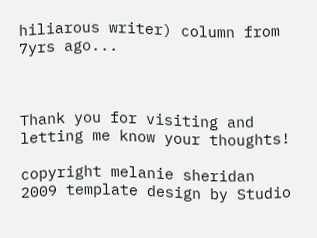hiliarous writer) column from 7yrs ago...



Thank you for visiting and letting me know your thoughts!

copyright melanie sheridan 2009 template design by Studio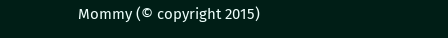Mommy (© copyright 2015)